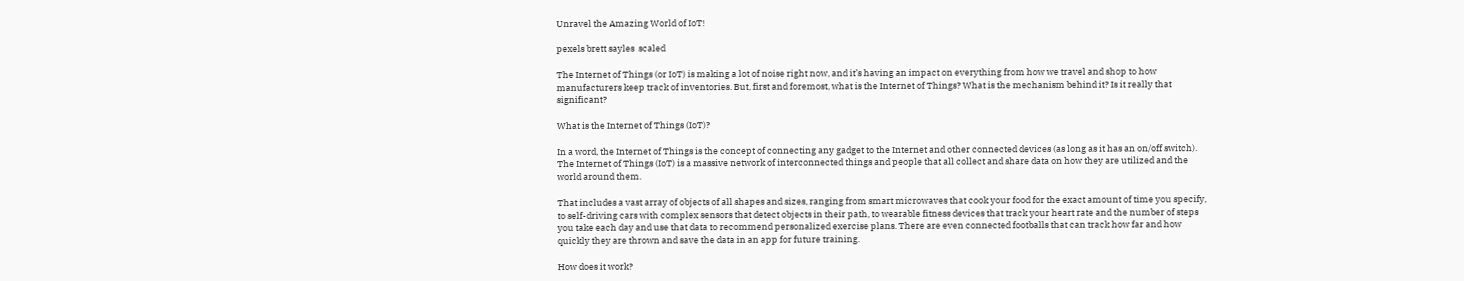Unravel the Amazing World of IoT!

pexels brett sayles  scaled

The Internet of Things (or IoT) is making a lot of noise right now, and it’s having an impact on everything from how we travel and shop to how manufacturers keep track of inventories. But, first and foremost, what is the Internet of Things? What is the mechanism behind it? Is it really that significant?

What is the Internet of Things (IoT)?

In a word, the Internet of Things is the concept of connecting any gadget to the Internet and other connected devices (as long as it has an on/off switch). The Internet of Things (IoT) is a massive network of interconnected things and people that all collect and share data on how they are utilized and the world around them.

That includes a vast array of objects of all shapes and sizes, ranging from smart microwaves that cook your food for the exact amount of time you specify, to self-driving cars with complex sensors that detect objects in their path, to wearable fitness devices that track your heart rate and the number of steps you take each day and use that data to recommend personalized exercise plans. There are even connected footballs that can track how far and how quickly they are thrown and save the data in an app for future training.

How does it work?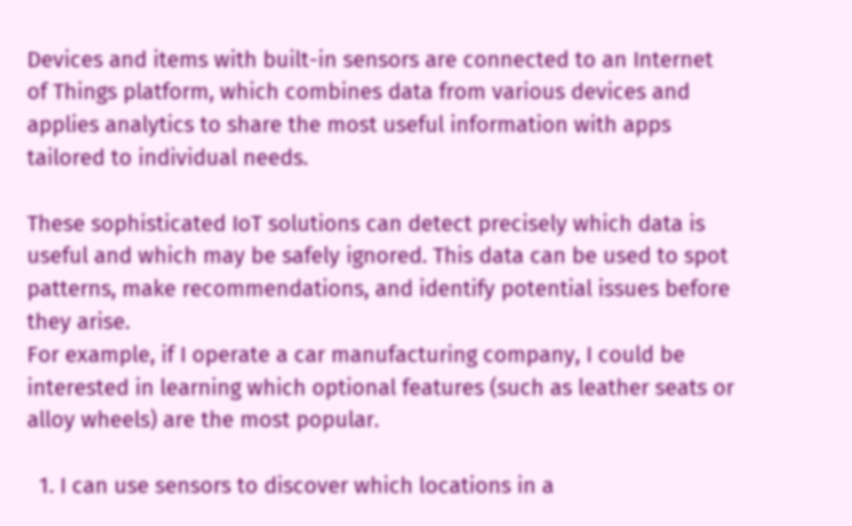Devices and items with built-in sensors are connected to an Internet of Things platform, which combines data from various devices and applies analytics to share the most useful information with apps tailored to individual needs.

These sophisticated IoT solutions can detect precisely which data is useful and which may be safely ignored. This data can be used to spot patterns, make recommendations, and identify potential issues before they arise.
For example, if I operate a car manufacturing company, I could be interested in learning which optional features (such as leather seats or alloy wheels) are the most popular.

  1. I can use sensors to discover which locations in a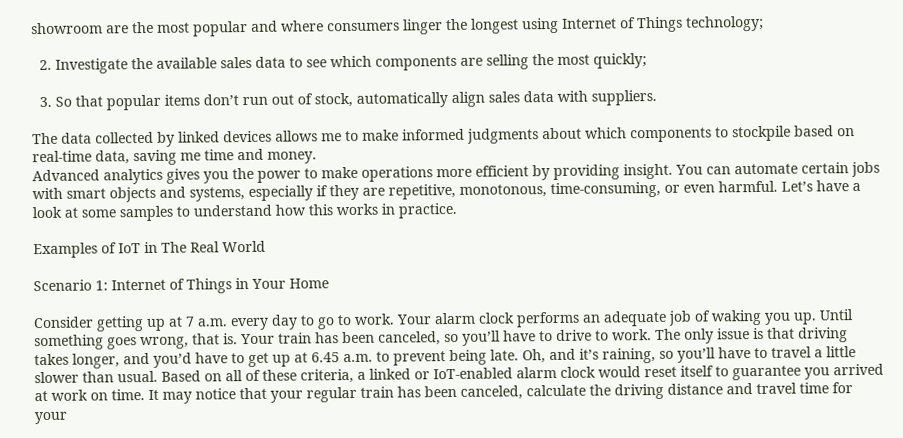showroom are the most popular and where consumers linger the longest using Internet of Things technology;

  2. Investigate the available sales data to see which components are selling the most quickly;

  3. So that popular items don’t run out of stock, automatically align sales data with suppliers.

The data collected by linked devices allows me to make informed judgments about which components to stockpile based on real-time data, saving me time and money.
Advanced analytics gives you the power to make operations more efficient by providing insight. You can automate certain jobs with smart objects and systems, especially if they are repetitive, monotonous, time-consuming, or even harmful. Let’s have a look at some samples to understand how this works in practice.

Examples of IoT in The Real World

Scenario 1: Internet of Things in Your Home

Consider getting up at 7 a.m. every day to go to work. Your alarm clock performs an adequate job of waking you up. Until something goes wrong, that is. Your train has been canceled, so you’ll have to drive to work. The only issue is that driving takes longer, and you’d have to get up at 6.45 a.m. to prevent being late. Oh, and it’s raining, so you’ll have to travel a little slower than usual. Based on all of these criteria, a linked or IoT-enabled alarm clock would reset itself to guarantee you arrived at work on time. It may notice that your regular train has been canceled, calculate the driving distance and travel time for your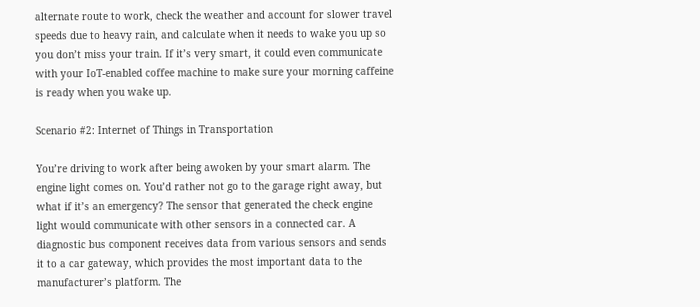alternate route to work, check the weather and account for slower travel speeds due to heavy rain, and calculate when it needs to wake you up so you don’t miss your train. If it’s very smart, it could even communicate with your IoT-enabled coffee machine to make sure your morning caffeine is ready when you wake up.

Scenario #2: Internet of Things in Transportation

You’re driving to work after being awoken by your smart alarm. The engine light comes on. You’d rather not go to the garage right away, but what if it’s an emergency? The sensor that generated the check engine light would communicate with other sensors in a connected car. A diagnostic bus component receives data from various sensors and sends it to a car gateway, which provides the most important data to the manufacturer’s platform. The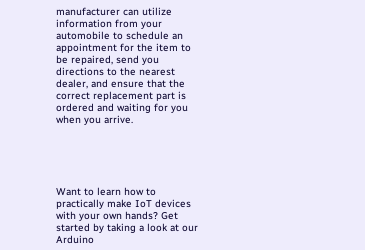manufacturer can utilize information from your automobile to schedule an appointment for the item to be repaired, send you directions to the nearest dealer, and ensure that the correct replacement part is ordered and waiting for you when you arrive.





Want to learn how to practically make IoT devices with your own hands? Get started by taking a look at our Arduino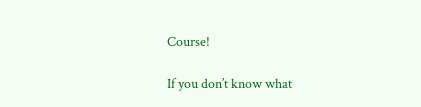Course!

If you don’t know what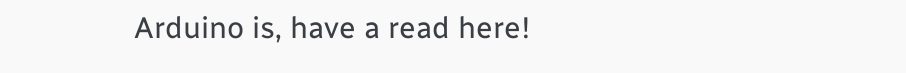Arduino is, have a read here!